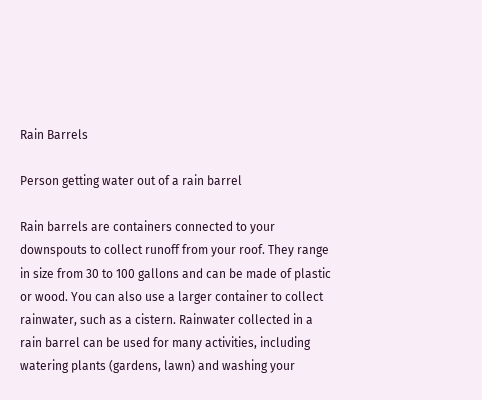Rain Barrels

Person getting water out of a rain barrel

Rain barrels are containers connected to your downspouts to collect runoff from your roof. They range in size from 30 to 100 gallons and can be made of plastic or wood. You can also use a larger container to collect rainwater, such as a cistern. Rainwater collected in a rain barrel can be used for many activities, including watering plants (gardens, lawn) and washing your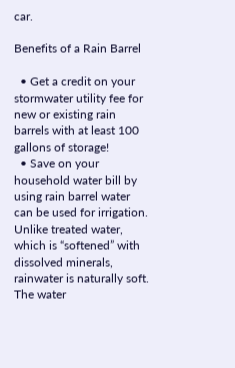car.

Benefits of a Rain Barrel

  • Get a credit on your stormwater utility fee for new or existing rain barrels with at least 100 gallons of storage!
  • Save on your household water bill by using rain barrel water can be used for irrigation. Unlike treated water, which is “softened” with dissolved minerals, rainwater is naturally soft. The water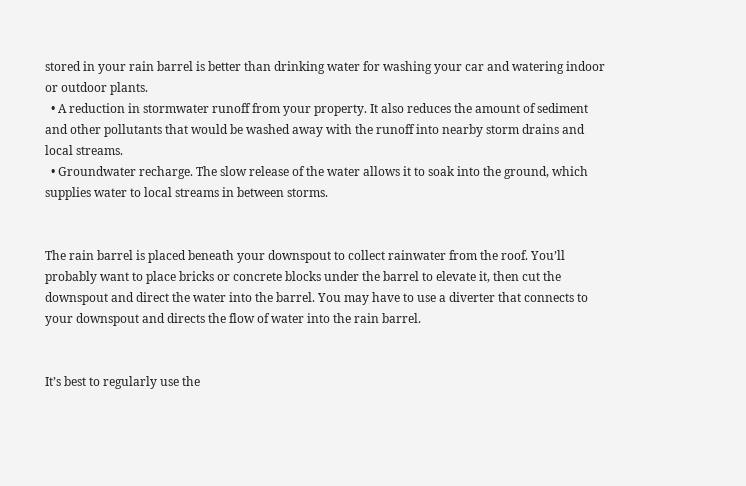stored in your rain barrel is better than drinking water for washing your car and watering indoor or outdoor plants.
  • A reduction in stormwater runoff from your property. It also reduces the amount of sediment and other pollutants that would be washed away with the runoff into nearby storm drains and local streams.
  • Groundwater recharge. The slow release of the water allows it to soak into the ground, which supplies water to local streams in between storms.


The rain barrel is placed beneath your downspout to collect rainwater from the roof. You’ll probably want to place bricks or concrete blocks under the barrel to elevate it, then cut the downspout and direct the water into the barrel. You may have to use a diverter that connects to your downspout and directs the flow of water into the rain barrel.


It’s best to regularly use the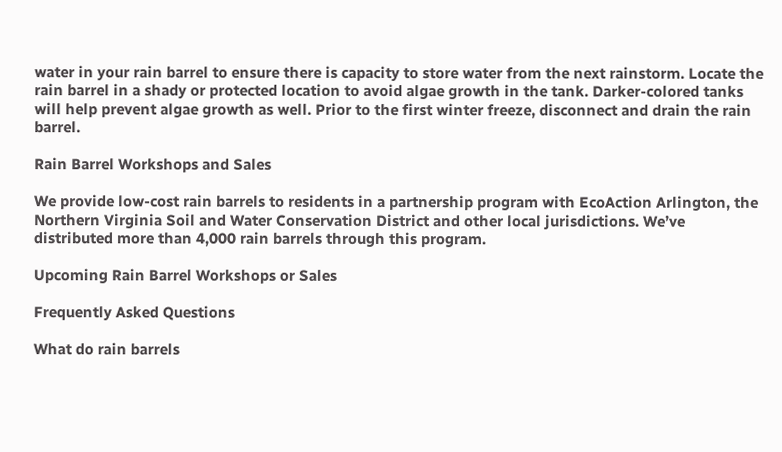water in your rain barrel to ensure there is capacity to store water from the next rainstorm. Locate the rain barrel in a shady or protected location to avoid algae growth in the tank. Darker-colored tanks will help prevent algae growth as well. Prior to the first winter freeze, disconnect and drain the rain barrel.

Rain Barrel Workshops and Sales

We provide low-cost rain barrels to residents in a partnership program with EcoAction Arlington, the Northern Virginia Soil and Water Conservation District and other local jurisdictions. We’ve distributed more than 4,000 rain barrels through this program.

Upcoming Rain Barrel Workshops or Sales

Frequently Asked Questions

What do rain barrels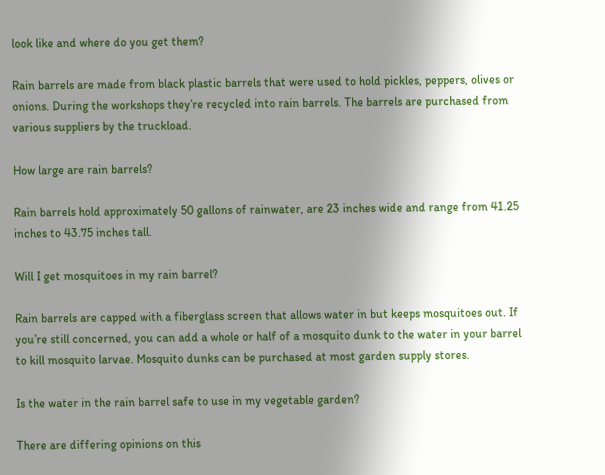look like and where do you get them?

Rain barrels are made from black plastic barrels that were used to hold pickles, peppers, olives or onions. During the workshops they’re recycled into rain barrels. The barrels are purchased from various suppliers by the truckload.

How large are rain barrels?

Rain barrels hold approximately 50 gallons of rainwater, are 23 inches wide and range from 41.25 inches to 43.75 inches tall.

Will I get mosquitoes in my rain barrel?

Rain barrels are capped with a fiberglass screen that allows water in but keeps mosquitoes out. If you’re still concerned, you can add a whole or half of a mosquito dunk to the water in your barrel to kill mosquito larvae. Mosquito dunks can be purchased at most garden supply stores.

Is the water in the rain barrel safe to use in my vegetable garden?

There are differing opinions on this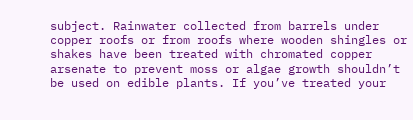subject. Rainwater collected from barrels under copper roofs or from roofs where wooden shingles or shakes have been treated with chromated copper arsenate to prevent moss or algae growth shouldn’t be used on edible plants. If you’ve treated your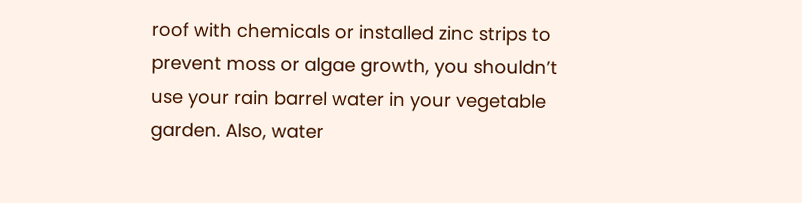roof with chemicals or installed zinc strips to prevent moss or algae growth, you shouldn’t use your rain barrel water in your vegetable garden. Also, water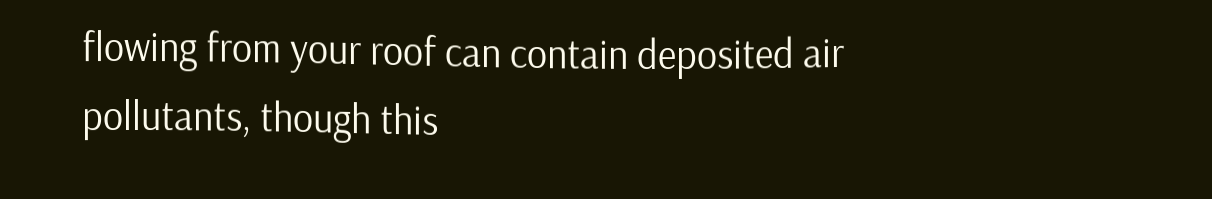flowing from your roof can contain deposited air pollutants, though this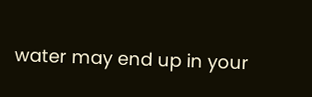water may end up in your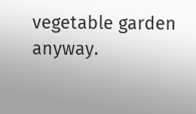vegetable garden anyway.